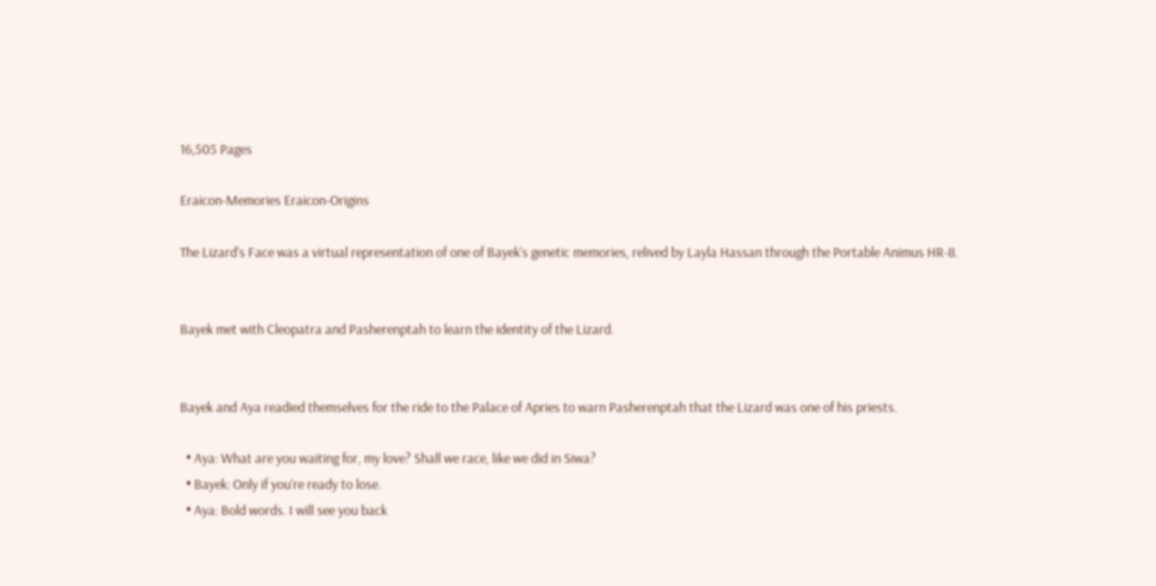16,505 Pages

Eraicon-Memories Eraicon-Origins

The Lizard's Face was a virtual representation of one of Bayek's genetic memories, relived by Layla Hassan through the Portable Animus HR-8.


Bayek met with Cleopatra and Pasherenptah to learn the identity of the Lizard.


Bayek and Aya readied themselves for the ride to the Palace of Apries to warn Pasherenptah that the Lizard was one of his priests.

  • Aya: What are you waiting for, my love? Shall we race, like we did in Siwa?
  • Bayek: Only if you're ready to lose.
  • Aya: Bold words. I will see you back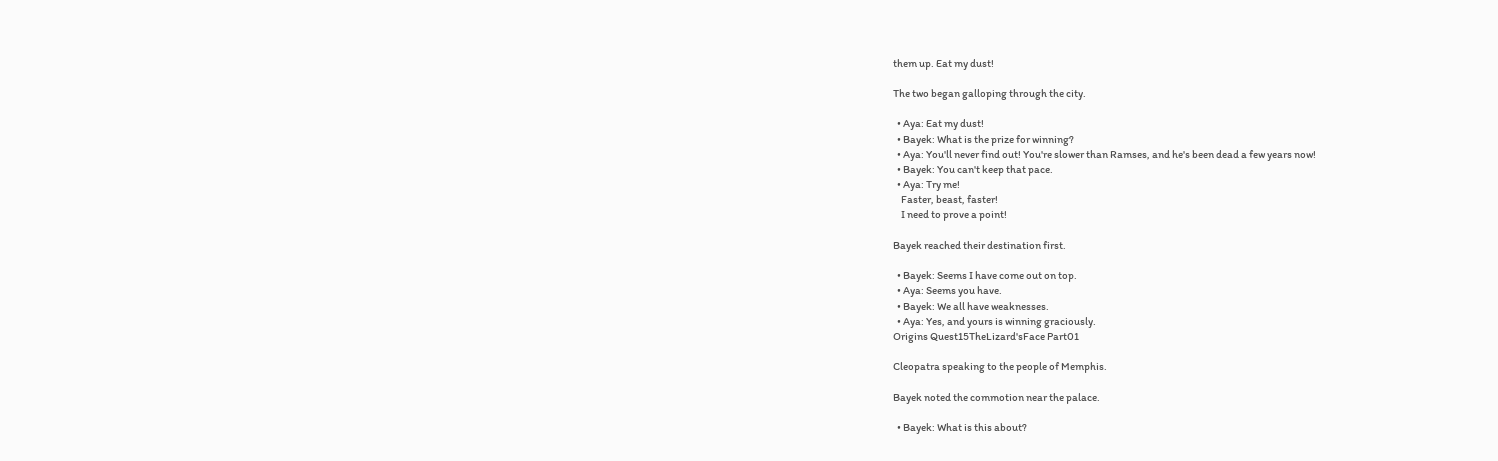them up. Eat my dust!

The two began galloping through the city.

  • Aya: Eat my dust!
  • Bayek: What is the prize for winning?
  • Aya: You'll never find out! You're slower than Ramses, and he's been dead a few years now!
  • Bayek: You can't keep that pace.
  • Aya: Try me!
    Faster, beast, faster!
    I need to prove a point!

Bayek reached their destination first.

  • Bayek: Seems I have come out on top.
  • Aya: Seems you have.
  • Bayek: We all have weaknesses.
  • Aya: Yes, and yours is winning graciously.
Origins Quest15TheLizard'sFace Part01

Cleopatra speaking to the people of Memphis.

Bayek noted the commotion near the palace.

  • Bayek: What is this about?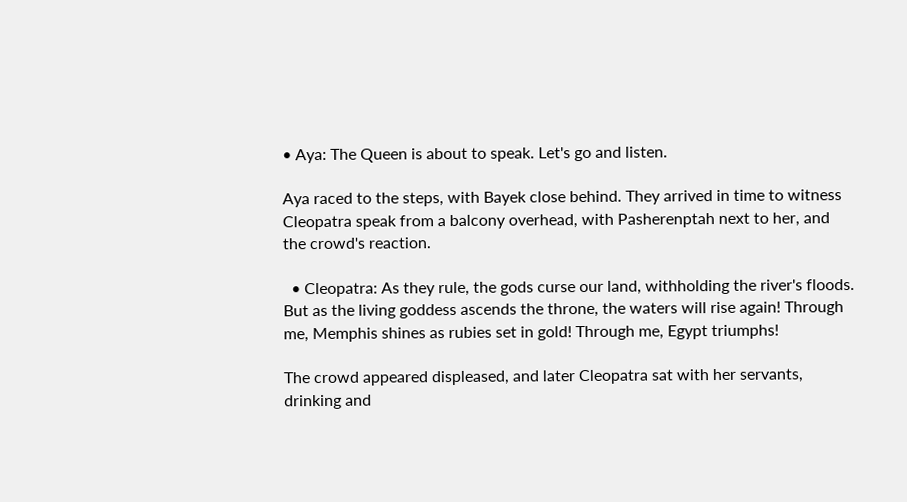• Aya: The Queen is about to speak. Let's go and listen.

Aya raced to the steps, with Bayek close behind. They arrived in time to witness Cleopatra speak from a balcony overhead, with Pasherenptah next to her, and the crowd's reaction.

  • Cleopatra: As they rule, the gods curse our land, withholding the river's floods. But as the living goddess ascends the throne, the waters will rise again! Through me, Memphis shines as rubies set in gold! Through me, Egypt triumphs!

The crowd appeared displeased, and later Cleopatra sat with her servants, drinking and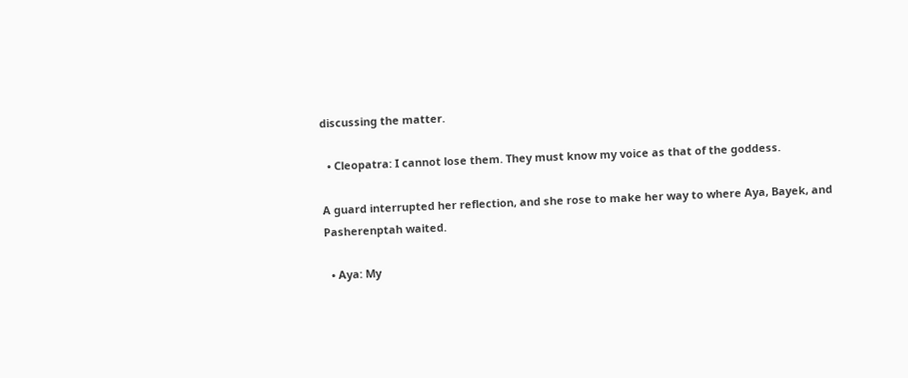discussing the matter.

  • Cleopatra: I cannot lose them. They must know my voice as that of the goddess.

A guard interrupted her reflection, and she rose to make her way to where Aya, Bayek, and Pasherenptah waited.

  • Aya: My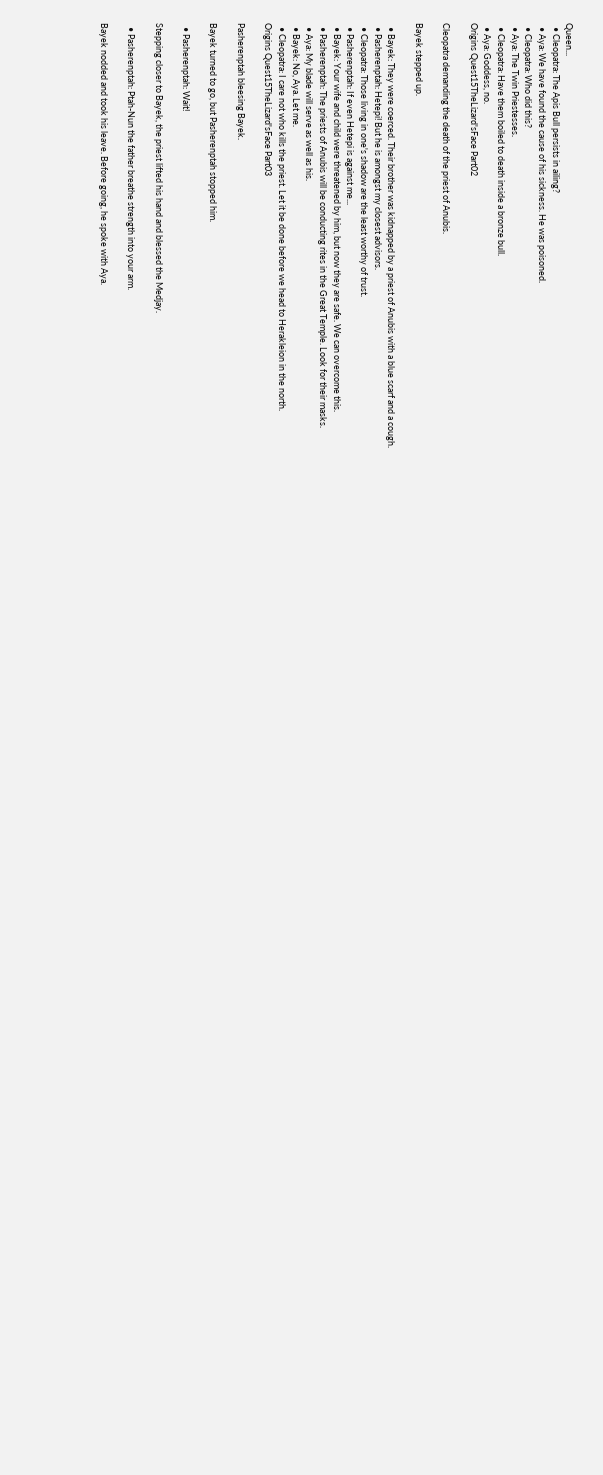Queen...
  • Cleopatra: The Apis Bull persists in ailing?
  • Aya: We have found the cause of his sickness. He was poisoned.
  • Cleopatra: Who did this?
  • Aya: The Twin Priestesses.
  • Cleopatra: Have them boiled to death inside a bronze bull.
  • Aya: Goddess, no.
Origins Quest15TheLizard'sFace Part02

Cleopatra demanding the death of the priest of Anubis.

Bayek stepped up.

  • Bayek: They were coerced. Their brother was kidnapped by a priest of Anubis with a blue scarf and a cough.
  • Pasherenptah: Hetepi! But he is amongst my closest advisors.
  • Cleopatra: Those living in one's shadow are the least worthy of trust.
  • Pasherenptah: If even Hetepi is against me...
  • Bayek: Your wife and child were threatened by him, but now they are safe. We can overcome this.
  • Pasherenptah: The priests of Anubis will be conducting rites in the Great Temple. Look for their masks.
  • Aya: My blade will serve as well as his.
  • Bayek: No, Aya. Let me.
  • Cleopatra: I care not who kills the priest. Let it be done before we head to Herakleion in the north.
Origins Quest15TheLizard'sFace Part03

Pasherenptah bleesing Bayek.

Bayek turned to go, but Pasherenptah stopped him.

  • Pasherenptah: Wait!

Stepping closer to Bayek, the priest lifted his hand and blessed the Medjay.

  • Pasherenptah: Ptah-Nun the father breathe strength into your arm.

Bayek nodded and took his leave. Before going, he spoke with Aya.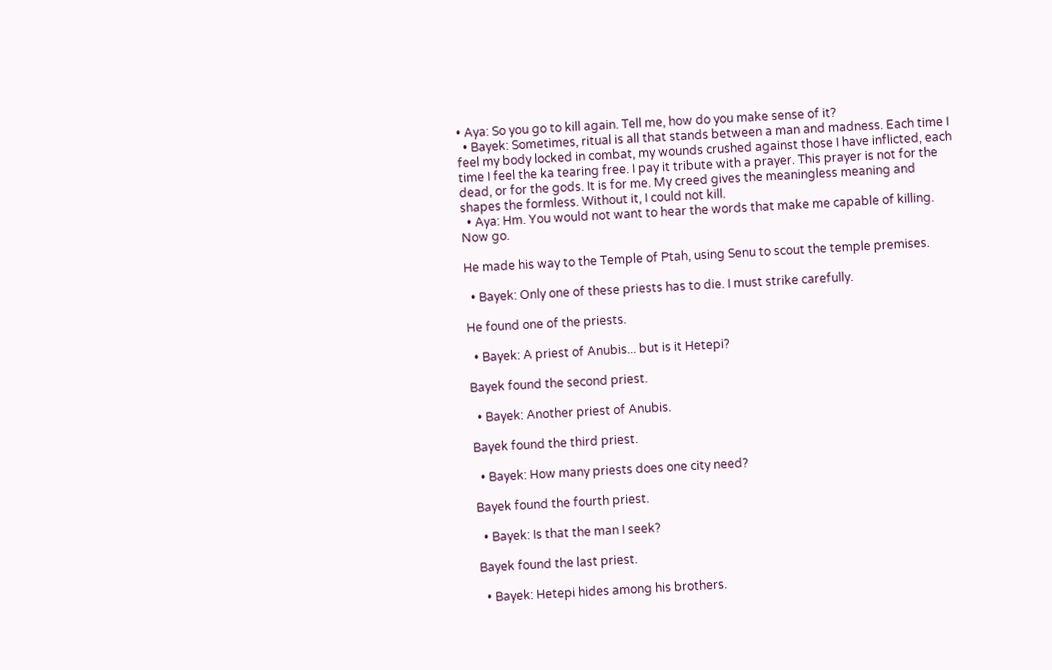• Aya: So you go to kill again. Tell me, how do you make sense of it?
  • Bayek: Sometimes, ritual is all that stands between a man and madness. Each time I feel my body locked in combat, my wounds crushed against those I have inflicted, each time I feel the ka tearing free. I pay it tribute with a prayer. This prayer is not for the dead, or for the gods. It is for me. My creed gives the meaningless meaning and shapes the formless. Without it, I could not kill.
  • Aya: Hm. You would not want to hear the words that make me capable of killing. Now go.

He made his way to the Temple of Ptah, using Senu to scout the temple premises.

  • Bayek: Only one of these priests has to die. I must strike carefully.

He found one of the priests.

  • Bayek: A priest of Anubis... but is it Hetepi?

Bayek found the second priest.

  • Bayek: Another priest of Anubis.

Bayek found the third priest.

  • Bayek: How many priests does one city need?

Bayek found the fourth priest.

  • Bayek: Is that the man I seek?

Bayek found the last priest.

  • Bayek: Hetepi hides among his brothers.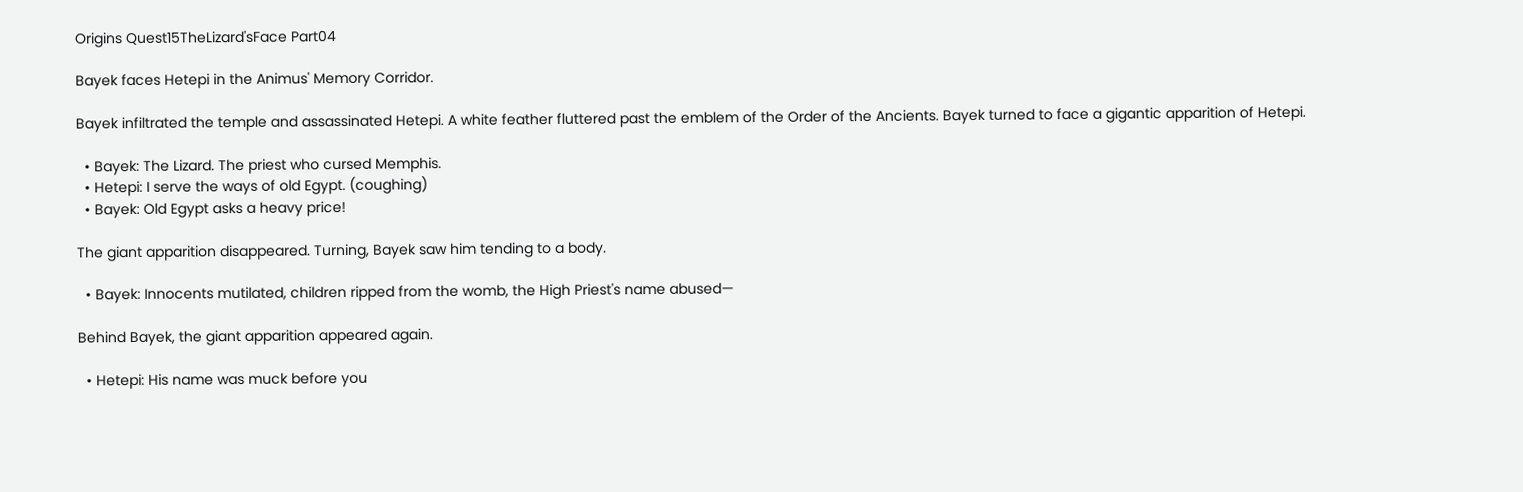Origins Quest15TheLizard'sFace Part04

Bayek faces Hetepi in the Animus' Memory Corridor.

Bayek infiltrated the temple and assassinated Hetepi. A white feather fluttered past the emblem of the Order of the Ancients. Bayek turned to face a gigantic apparition of Hetepi.

  • Bayek: The Lizard. The priest who cursed Memphis.
  • Hetepi: I serve the ways of old Egypt. (coughing)
  • Bayek: Old Egypt asks a heavy price!

The giant apparition disappeared. Turning, Bayek saw him tending to a body.

  • Bayek: Innocents mutilated, children ripped from the womb, the High Priest's name abused—

Behind Bayek, the giant apparition appeared again.

  • Hetepi: His name was muck before you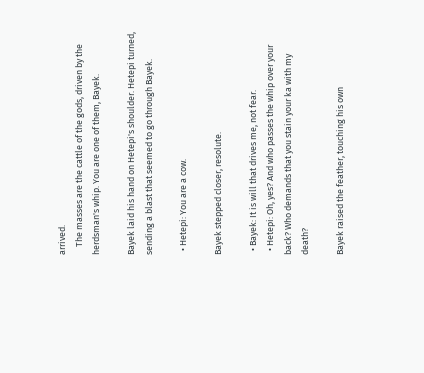arrived.
    The masses are the cattle of the gods, driven by the herdsman's whip. You are one of them, Bayek.

Bayek laid his hand on Hetepi's shoulder. Hetepi turned, sending a blast that seemed to go through Bayek.

  • Hetepi: You are a cow.

Bayek stepped closer, resolute.

  • Bayek: It is will that drives me, not fear.
  • Hetepi: Oh, yes? And who passes the whip over your back? Who demands that you stain your ka with my death?

Bayek raised the feather, touching his own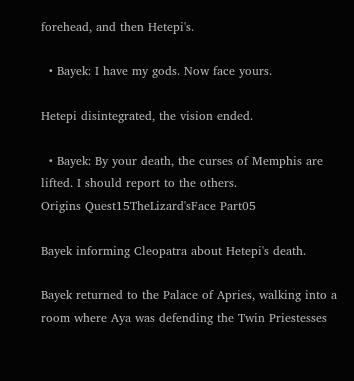forehead, and then Hetepi's.

  • Bayek: I have my gods. Now face yours.

Hetepi disintegrated, the vision ended.

  • Bayek: By your death, the curses of Memphis are lifted. I should report to the others.
Origins Quest15TheLizard'sFace Part05

Bayek informing Cleopatra about Hetepi's death.

Bayek returned to the Palace of Apries, walking into a room where Aya was defending the Twin Priestesses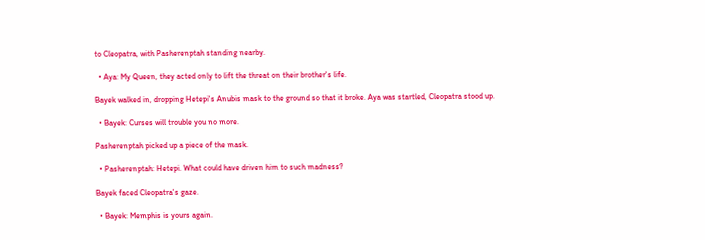to Cleopatra, with Pasherenptah standing nearby.

  • Aya: My Queen, they acted only to lift the threat on their brother's life.

Bayek walked in, dropping Hetepi's Anubis mask to the ground so that it broke. Aya was startled, Cleopatra stood up.

  • Bayek: Curses will trouble you no more.

Pasherenptah picked up a piece of the mask.

  • Pasherenptah: Hetepi. What could have driven him to such madness?

Bayek faced Cleopatra's gaze.

  • Bayek: Memphis is yours again.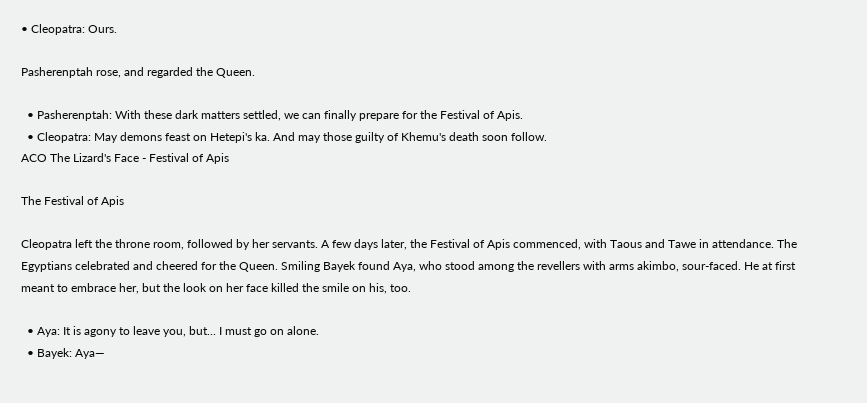• Cleopatra: Ours.

Pasherenptah rose, and regarded the Queen.

  • Pasherenptah: With these dark matters settled, we can finally prepare for the Festival of Apis.
  • Cleopatra: May demons feast on Hetepi's ka. And may those guilty of Khemu's death soon follow.
ACO The Lizard's Face - Festival of Apis

The Festival of Apis

Cleopatra left the throne room, followed by her servants. A few days later, the Festival of Apis commenced, with Taous and Tawe in attendance. The Egyptians celebrated and cheered for the Queen. Smiling Bayek found Aya, who stood among the revellers with arms akimbo, sour-faced. He at first meant to embrace her, but the look on her face killed the smile on his, too.

  • Aya: It is agony to leave you, but... I must go on alone.
  • Bayek: Aya—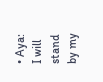• Aya: I will stand by my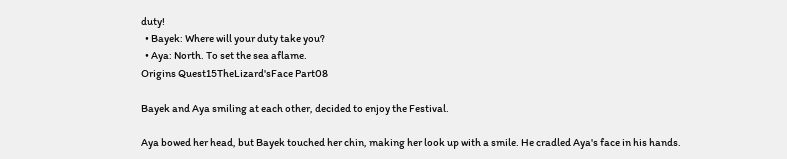duty!
  • Bayek: Where will your duty take you?
  • Aya: North. To set the sea aflame.
Origins Quest15TheLizard'sFace Part08

Bayek and Aya smiling at each other, decided to enjoy the Festival.

Aya bowed her head, but Bayek touched her chin, making her look up with a smile. He cradled Aya's face in his hands.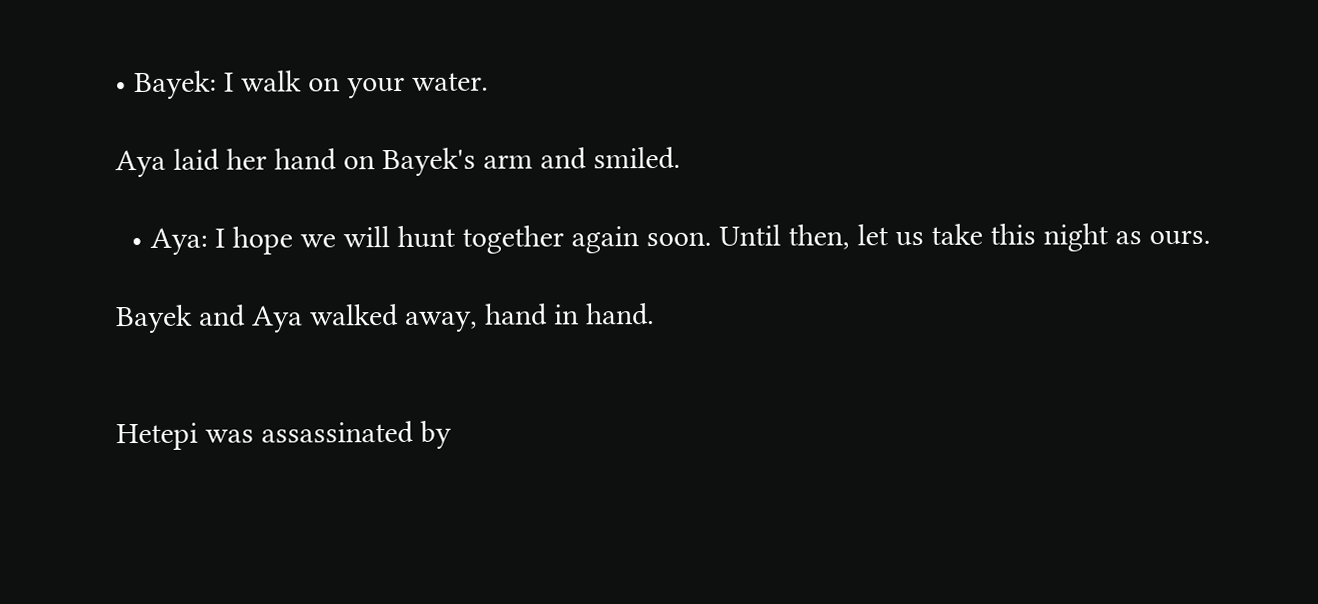• Bayek: I walk on your water.

Aya laid her hand on Bayek's arm and smiled.

  • Aya: I hope we will hunt together again soon. Until then, let us take this night as ours.

Bayek and Aya walked away, hand in hand.


Hetepi was assassinated by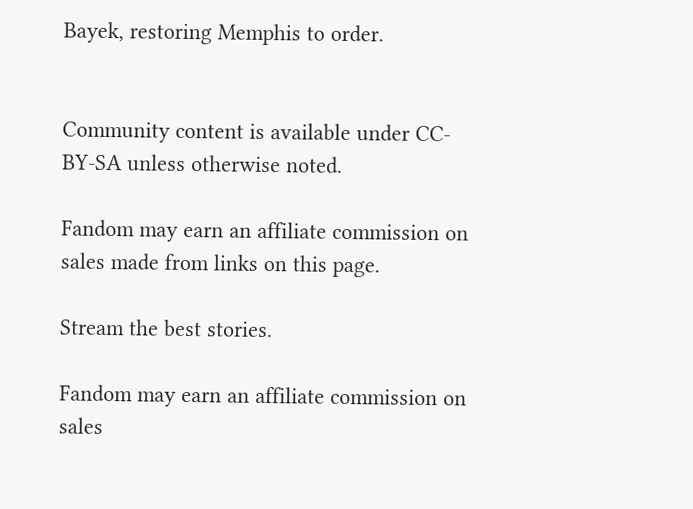Bayek, restoring Memphis to order.


Community content is available under CC-BY-SA unless otherwise noted.

Fandom may earn an affiliate commission on sales made from links on this page.

Stream the best stories.

Fandom may earn an affiliate commission on sales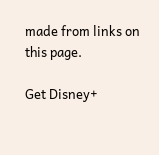made from links on this page.

Get Disney+